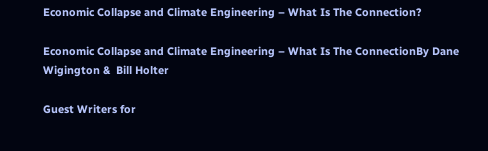Economic Collapse and Climate Engineering – What Is The Connection?

Economic Collapse and Climate Engineering – What Is The ConnectionBy Dane Wigington &  Bill Holter

Guest Writers for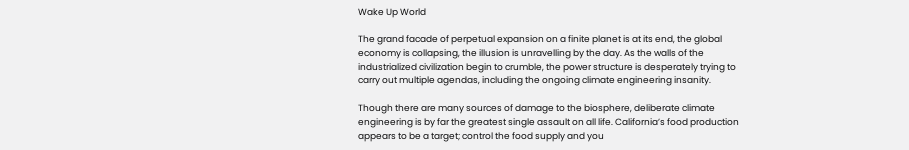Wake Up World

The grand facade of perpetual expansion on a finite planet is at its end, the global economy is collapsing, the illusion is unravelling by the day. As the walls of the industrialized civilization begin to crumble, the power structure is desperately trying to carry out multiple agendas, including the ongoing climate engineering insanity.

Though there are many sources of damage to the biosphere, deliberate climate engineering is by far the greatest single assault on all life. California’s food production appears to be a target; control the food supply and you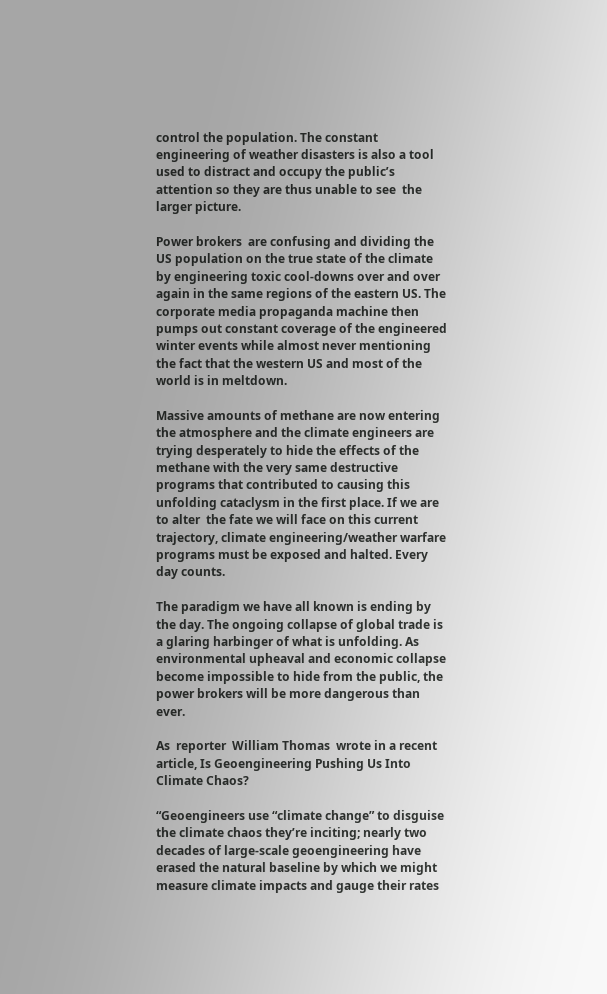control the population. The constant engineering of weather disasters is also a tool used to distract and occupy the public’s attention so they are thus unable to see  the larger picture.

Power brokers  are confusing and dividing the US population on the true state of the climate by engineering toxic cool-downs over and over again in the same regions of the eastern US. The corporate media propaganda machine then pumps out constant coverage of the engineered winter events while almost never mentioning the fact that the western US and most of the world is in meltdown.

Massive amounts of methane are now entering the atmosphere and the climate engineers are trying desperately to hide the effects of the methane with the very same destructive programs that contributed to causing this unfolding cataclysm in the first place. If we are to alter  the fate we will face on this current trajectory, climate engineering/weather warfare programs must be exposed and halted. Every day counts.

The paradigm we have all known is ending by the day. The ongoing collapse of global trade is a glaring harbinger of what is unfolding. As environmental upheaval and economic collapse become impossible to hide from the public, the power brokers will be more dangerous than ever.

As  reporter  William Thomas  wrote in a recent article, Is Geoengineering Pushing Us Into Climate Chaos?

“Geoengineers use “climate change” to disguise the climate chaos they’re inciting; nearly two decades of large-scale geoengineering have erased the natural baseline by which we might measure climate impacts and gauge their rates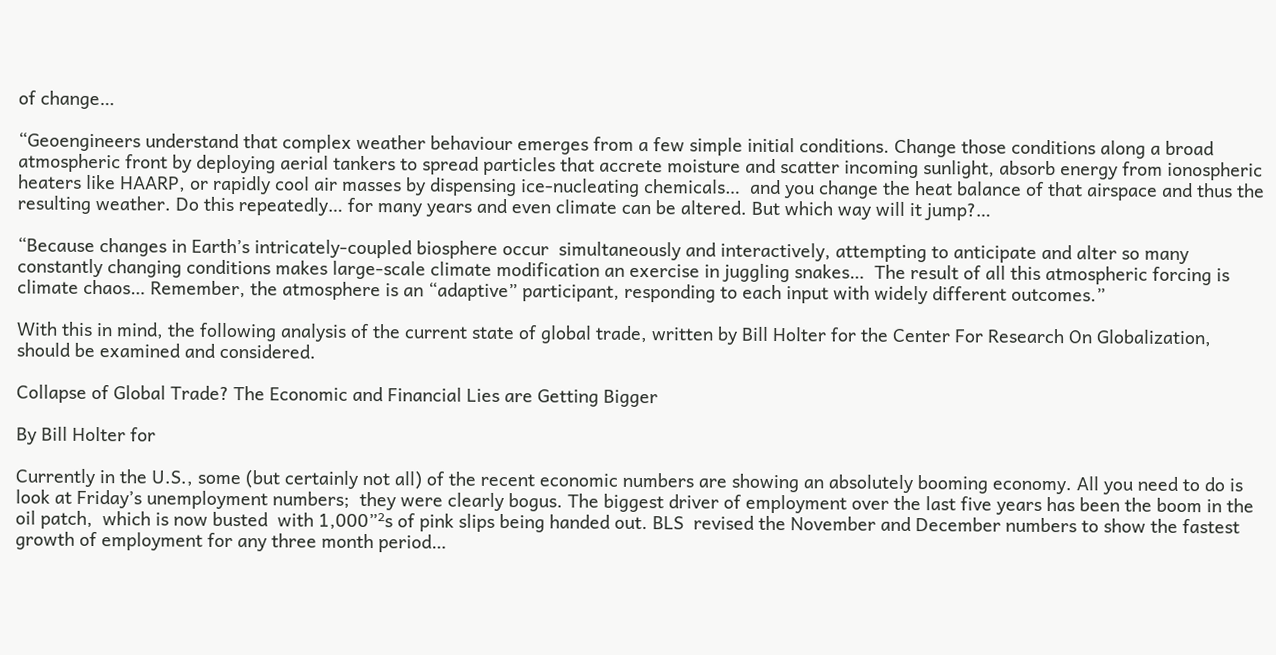of change…

“Geoengineers understand that complex weather behaviour emerges from a few simple initial conditions. Change those conditions along a broad atmospheric front by deploying aerial tankers to spread particles that accrete moisture and scatter incoming sunlight, absorb energy from ionospheric heaters like HAARP, or rapidly cool air masses by dispensing ice-nucleating chemicals…  and you change the heat balance of that airspace and thus the resulting weather. Do this repeatedly… for many years and even climate can be altered. But which way will it jump?…

“Because changes in Earth’s intricately-coupled biosphere occur  simultaneously and interactively, attempting to anticipate and alter so many constantly changing conditions makes large-scale climate modification an exercise in juggling snakes…  The result of all this atmospheric forcing is climate chaos… Remember, the atmosphere is an “adaptive” participant, responding to each input with widely different outcomes.”

With this in mind, the following analysis of the current state of global trade, written by Bill Holter for the Center For Research On Globalization,  should be examined and considered.

Collapse of Global Trade? The Economic and Financial Lies are Getting Bigger

By Bill Holter for

Currently in the U.S., some (but certainly not all) of the recent economic numbers are showing an absolutely booming economy. All you need to do is  look at Friday’s unemployment numbers;  they were clearly bogus. The biggest driver of employment over the last five years has been the boom in the oil patch,  which is now busted  with 1,000”²s of pink slips being handed out. BLS  revised the November and December numbers to show the fastest growth of employment for any three month period…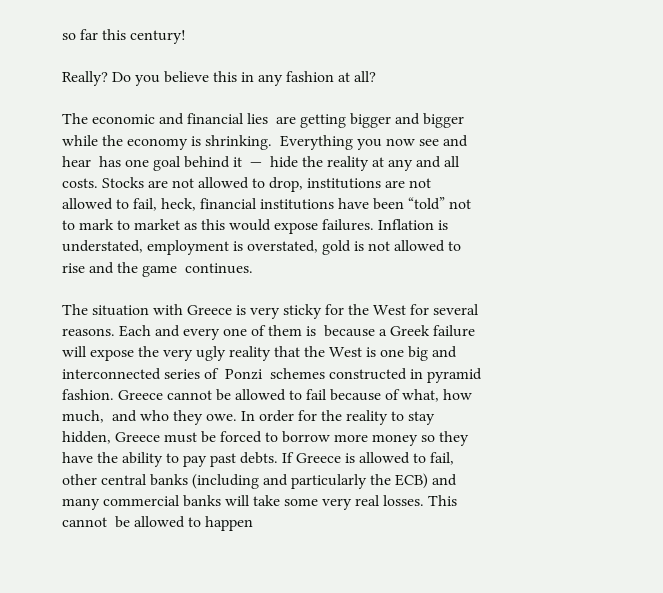so far this century!

Really? Do you believe this in any fashion at all?

The economic and financial lies  are getting bigger and bigger while the economy is shrinking.  Everything you now see and hear  has one goal behind it  —  hide the reality at any and all costs. Stocks are not allowed to drop, institutions are not allowed to fail, heck, financial institutions have been “told” not to mark to market as this would expose failures. Inflation is understated, employment is overstated, gold is not allowed to rise and the game  continues.

The situation with Greece is very sticky for the West for several reasons. Each and every one of them is  because a Greek failure will expose the very ugly reality that the West is one big and interconnected series of  Ponzi  schemes constructed in pyramid fashion. Greece cannot be allowed to fail because of what, how much,  and who they owe. In order for the reality to stay hidden, Greece must be forced to borrow more money so they have the ability to pay past debts. If Greece is allowed to fail, other central banks (including and particularly the ECB) and  many commercial banks will take some very real losses. This cannot  be allowed to happen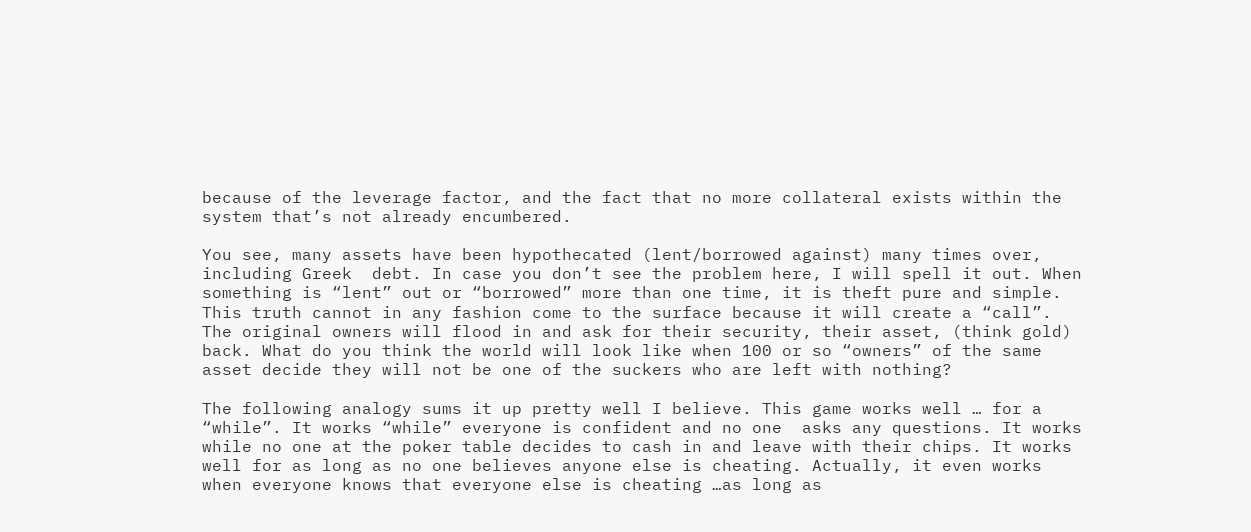because of the leverage factor, and the fact that no more collateral exists within the system that’s not already encumbered.

You see, many assets have been hypothecated (lent/borrowed against) many times over, including Greek  debt. In case you don’t see the problem here, I will spell it out. When something is “lent” out or “borrowed” more than one time, it is theft pure and simple. This truth cannot in any fashion come to the surface because it will create a “call”. The original owners will flood in and ask for their security, their asset, (think gold) back. What do you think the world will look like when 100 or so “owners” of the same asset decide they will not be one of the suckers who are left with nothing?

The following analogy sums it up pretty well I believe. This game works well … for a “while”. It works “while” everyone is confident and no one  asks any questions. It works while no one at the poker table decides to cash in and leave with their chips. It works well for as long as no one believes anyone else is cheating. Actually, it even works when everyone knows that everyone else is cheating …as long as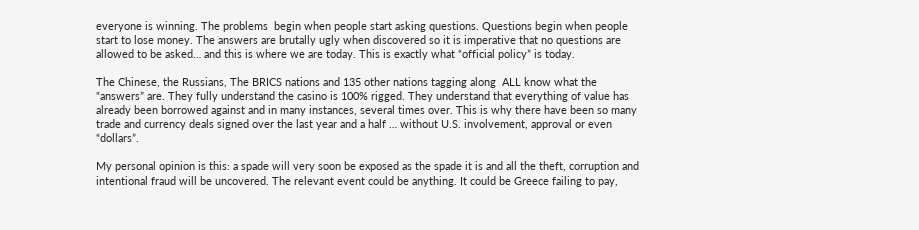everyone is winning. The problems  begin when people start asking questions. Questions begin when people start to lose money. The answers are brutally ugly when discovered so it is imperative that no questions are allowed to be asked… and this is where we are today. This is exactly what “official policy” is today.

The Chinese, the Russians, The BRICS nations and 135 other nations tagging along  ALL know what the “answers” are. They fully understand the casino is 100% rigged. They understand that everything of value has already been borrowed against and in many instances, several times over. This is why there have been so many trade and currency deals signed over the last year and a half … without U.S. involvement, approval or even “dollars”.

My personal opinion is this: a spade will very soon be exposed as the spade it is and all the theft, corruption and intentional fraud will be uncovered. The relevant event could be anything. It could be Greece failing to pay,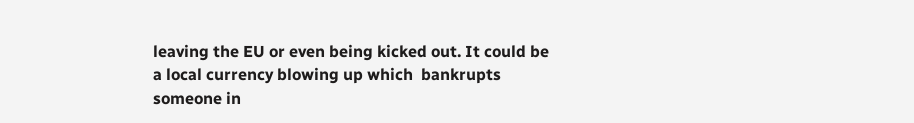leaving the EU or even being kicked out. It could be a local currency blowing up which  bankrupts someone in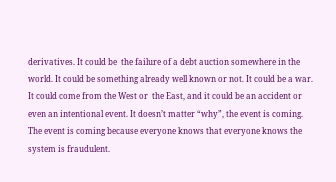derivatives. It could be  the failure of a debt auction somewhere in the world. It could be something already well known or not. It could be a war. It could come from the West or  the East, and it could be an accident or even an intentional event. It doesn’t matter “why”, the event is coming. The event is coming because everyone knows that everyone knows the system is fraudulent.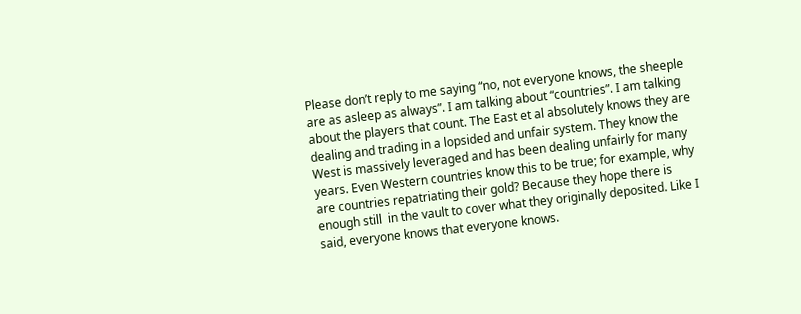Please don’t reply to me saying “no, not everyone knows, the sheeple are as asleep as always”. I am talking about “countries”. I am talking about the players that count. The East et al absolutely knows they are dealing and trading in a lopsided and unfair system. They know the West is massively leveraged and has been dealing unfairly for many years. Even Western countries know this to be true; for example, why are countries repatriating their gold? Because they hope there is enough still  in the vault to cover what they originally deposited. Like I said, everyone knows that everyone knows.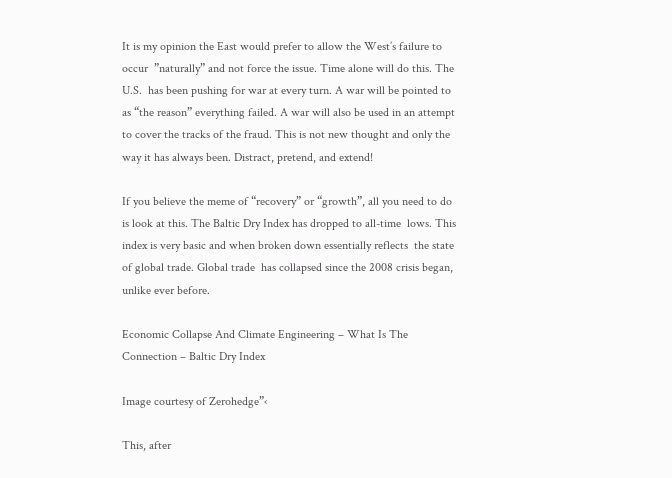It is my opinion the East would prefer to allow the West’s failure to  occur  ”naturally” and not force the issue. Time alone will do this. The U.S.  has been pushing for war at every turn. A war will be pointed to  as “the reason” everything failed. A war will also be used in an attempt to cover the tracks of the fraud. This is not new thought and only the way it has always been. Distract, pretend, and extend!

If you believe the meme of “recovery” or “growth”, all you need to do is look at this. The Baltic Dry Index has dropped to all-time  lows. This index is very basic and when broken down essentially reflects  the state of global trade. Global trade  has collapsed since the 2008 crisis began, unlike ever before.

Economic Collapse And Climate Engineering – What Is The Connection – Baltic Dry Index

Image courtesy of Zerohedge”‹

This, after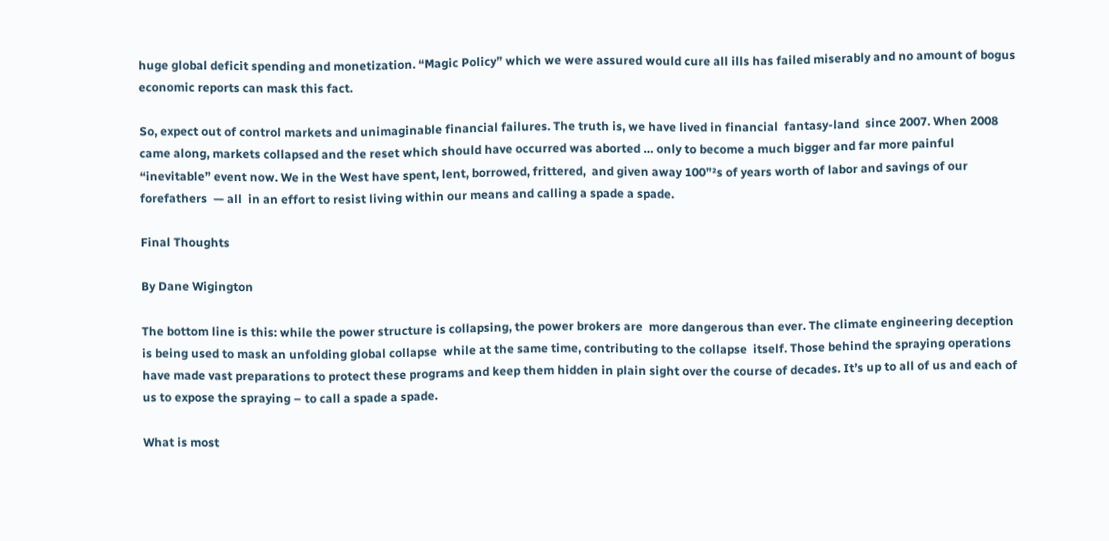huge global deficit spending and monetization. “Magic Policy” which we were assured would cure all ills has failed miserably and no amount of bogus economic reports can mask this fact.

So, expect out of control markets and unimaginable financial failures. The truth is, we have lived in financial  fantasy-land  since 2007. When 2008  came along, markets collapsed and the reset which should have occurred was aborted … only to become a much bigger and far more painful “inevitable” event now. We in the West have spent, lent, borrowed, frittered,  and given away 100”²s of years worth of labor and savings of our forefathers  — all  in an effort to resist living within our means and calling a spade a spade.

Final Thoughts

By Dane Wigington

The bottom line is this: while the power structure is collapsing, the power brokers are  more dangerous than ever. The climate engineering deception is being used to mask an unfolding global collapse  while at the same time, contributing to the collapse  itself. Those behind the spraying operations have made vast preparations to protect these programs and keep them hidden in plain sight over the course of decades. It’s up to all of us and each of us to expose the spraying – to call a spade a spade.

What is most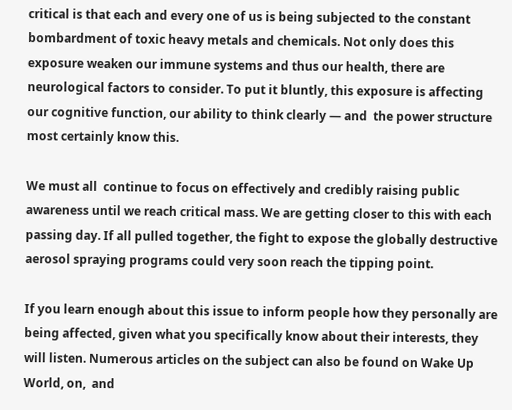critical is that each and every one of us is being subjected to the constant bombardment of toxic heavy metals and chemicals. Not only does this exposure weaken our immune systems and thus our health, there are neurological factors to consider. To put it bluntly, this exposure is affecting our cognitive function, our ability to think clearly — and  the power structure most certainly know this.

We must all  continue to focus on effectively and credibly raising public awareness until we reach critical mass. We are getting closer to this with each passing day. If all pulled together, the fight to expose the globally destructive aerosol spraying programs could very soon reach the tipping point.

If you learn enough about this issue to inform people how they personally are being affected, given what you specifically know about their interests, they will listen. Numerous articles on the subject can also be found on Wake Up World, on,  and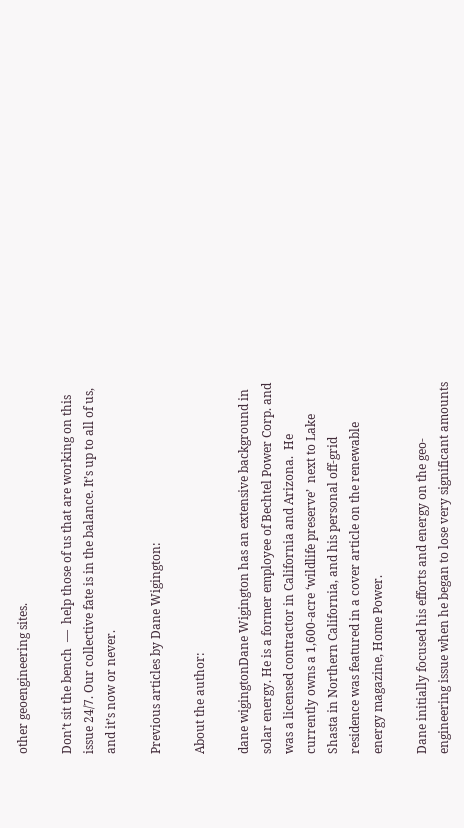other geoengineering sites.

Don’t sit the bench  —  help those of us that are working on this issue 24/7. Our collective fate is in the balance. It’s up to all of us, and it’s now or never.

Previous articles by Dane Wigington:

About the author:

dane wigingtonDane Wigington has an extensive background in solar energy. He is a former employee of Bechtel Power Corp. and was a licensed contractor in California and Arizona.  He currently owns a 1,600-acre ‘wildlife preserve’  next to Lake Shasta in Northern California, and his personal off-grid residence was featured in a cover article on the renewable energy magazine, Home Power.

Dane initially focused his efforts and energy on the geo-engineering issue when he began to lose very significant amounts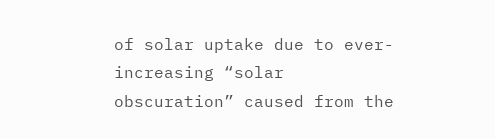of solar uptake due to ever-increasing “solar obscuration” caused from the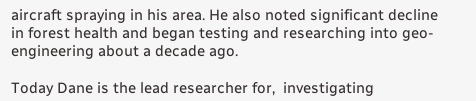aircraft spraying in his area. He also noted significant decline in forest health and began testing and researching into geo-engineering about a decade ago.

Today Dane is the lead researcher for,  investigating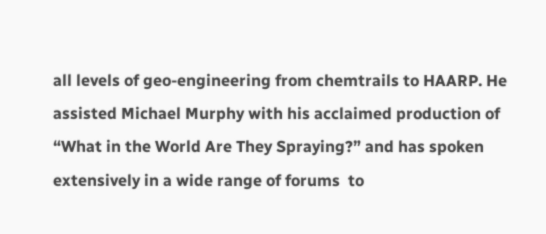all levels of geo-engineering from chemtrails to HAARP. He assisted Michael Murphy with his acclaimed production of “What in the World Are They Spraying?” and has spoken  extensively in a wide range of forums  to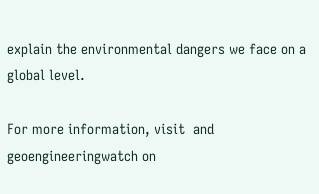explain the environmental dangers we face on a global level.

For more information, visit  and  geoengineeringwatch on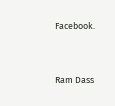Facebook.


Ram Dass